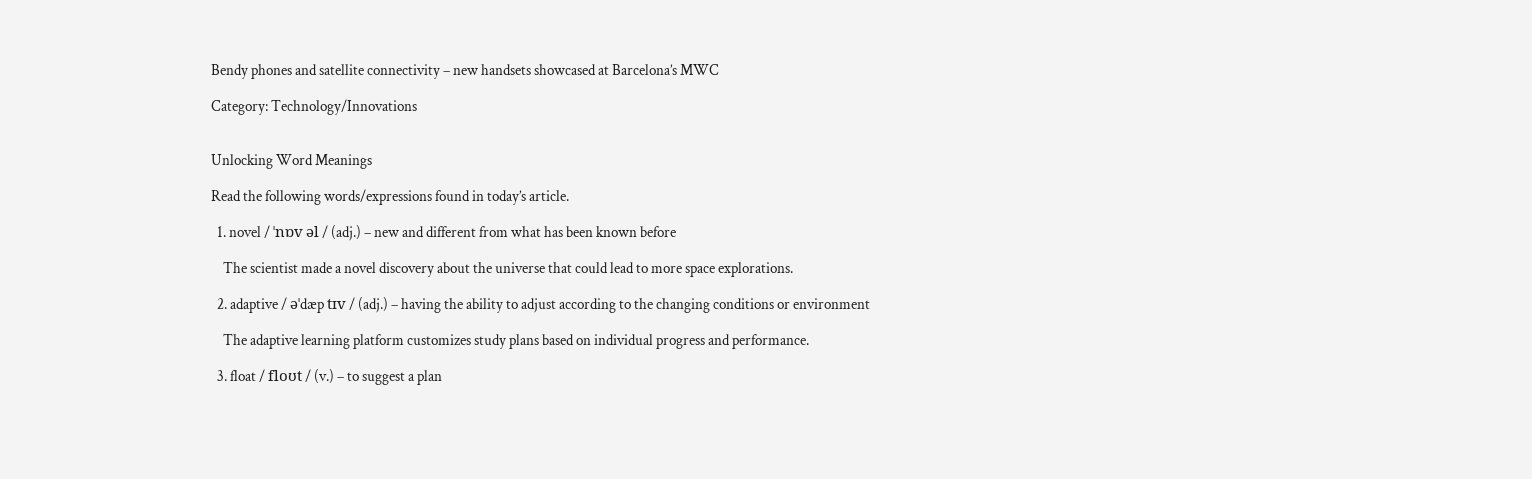Bendy phones and satellite connectivity – new handsets showcased at Barcelona’s MWC

Category: Technology/Innovations


Unlocking Word Meanings

Read the following words/expressions found in today’s article.

  1. novel / ˈnɒv əl / (adj.) – new and different from what has been known before

    The scientist made a novel discovery about the universe that could lead to more space explorations.

  2. adaptive / əˈdæp tɪv / (adj.) – having the ability to adjust according to the changing conditions or environment

    The adaptive learning platform customizes study plans based on individual progress and performance.

  3. float / floʊt / (v.) – to suggest a plan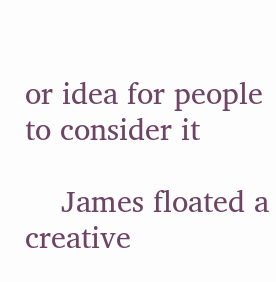or idea for people to consider it

    James floated a creative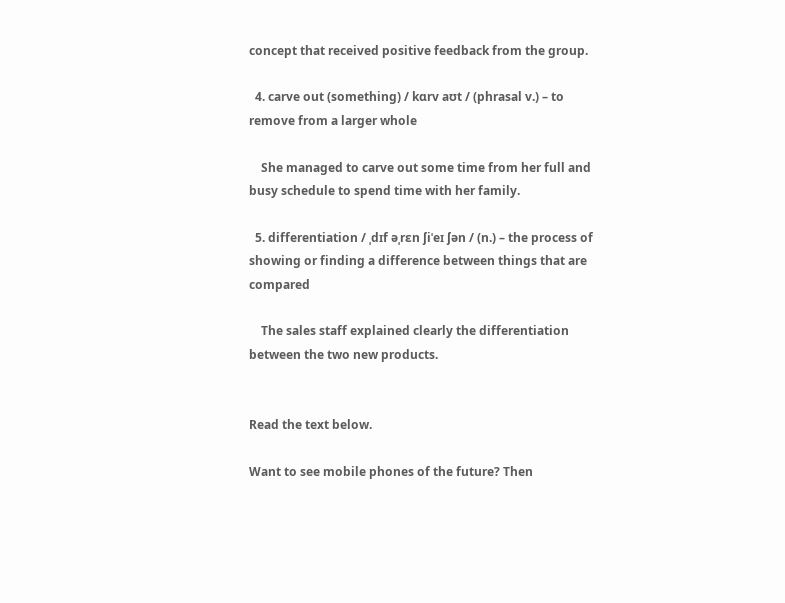concept that received positive feedback from the group.

  4. carve out (something) / kɑrv aʊt / (phrasal v.) – to remove from a larger whole

    She managed to carve out some time from her full and busy schedule to spend time with her family.

  5. differentiation / ˌdɪf əˌrɛn ʃiˈeɪ ʃən / (n.) – the process of showing or finding a difference between things that are compared

    The sales staff explained clearly the differentiation between the two new products.


Read the text below.

Want to see mobile phones of the future? Then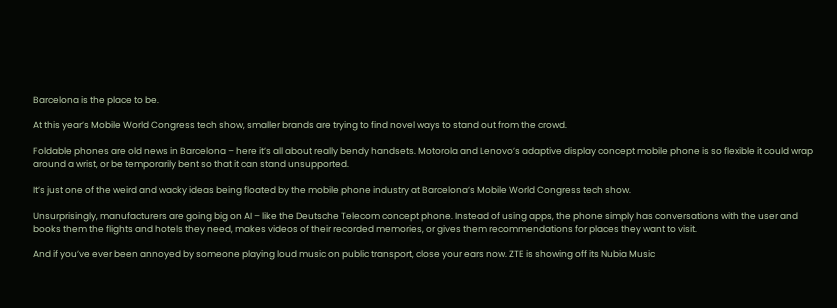Barcelona is the place to be.

At this year’s Mobile World Congress tech show, smaller brands are trying to find novel ways to stand out from the crowd.

Foldable phones are old news in Barcelona – here it’s all about really bendy handsets. Motorola and Lenovo’s adaptive display concept mobile phone is so flexible it could wrap around a wrist, or be temporarily bent so that it can stand unsupported.

It’s just one of the weird and wacky ideas being floated by the mobile phone industry at Barcelona’s Mobile World Congress tech show.

Unsurprisingly, manufacturers are going big on AI – like the Deutsche Telecom concept phone. Instead of using apps, the phone simply has conversations with the user and books them the flights and hotels they need, makes videos of their recorded memories, or gives them recommendations for places they want to visit.

And if you’ve ever been annoyed by someone playing loud music on public transport, close your ears now. ZTE is showing off its Nubia Music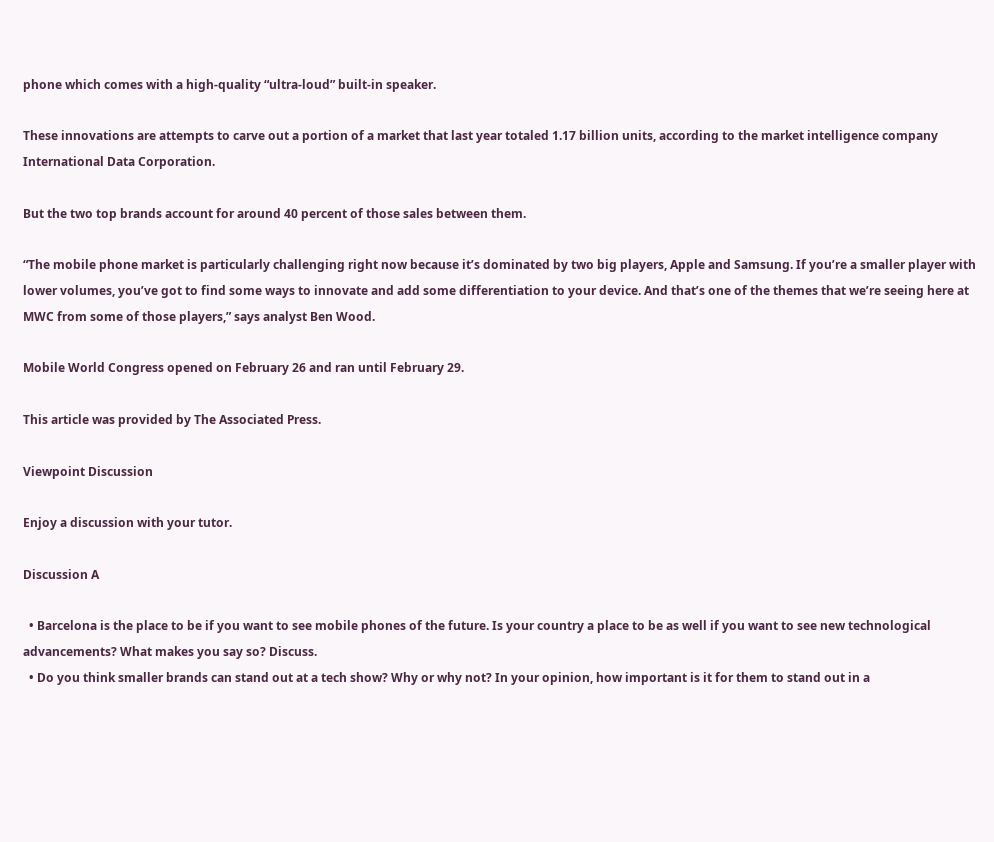phone which comes with a high-quality “ultra-loud” built-in speaker.

These innovations are attempts to carve out a portion of a market that last year totaled 1.17 billion units, according to the market intelligence company International Data Corporation.

But the two top brands account for around 40 percent of those sales between them.

“The mobile phone market is particularly challenging right now because it’s dominated by two big players, Apple and Samsung. If you’re a smaller player with lower volumes, you’ve got to find some ways to innovate and add some differentiation to your device. And that’s one of the themes that we’re seeing here at MWC from some of those players,” says analyst Ben Wood.

Mobile World Congress opened on February 26 and ran until February 29.

This article was provided by The Associated Press.

Viewpoint Discussion

Enjoy a discussion with your tutor.

Discussion A

  • Barcelona is the place to be if you want to see mobile phones of the future. Is your country a place to be as well if you want to see new technological advancements? What makes you say so? Discuss.
  • Do you think smaller brands can stand out at a tech show? Why or why not? In your opinion, how important is it for them to stand out in a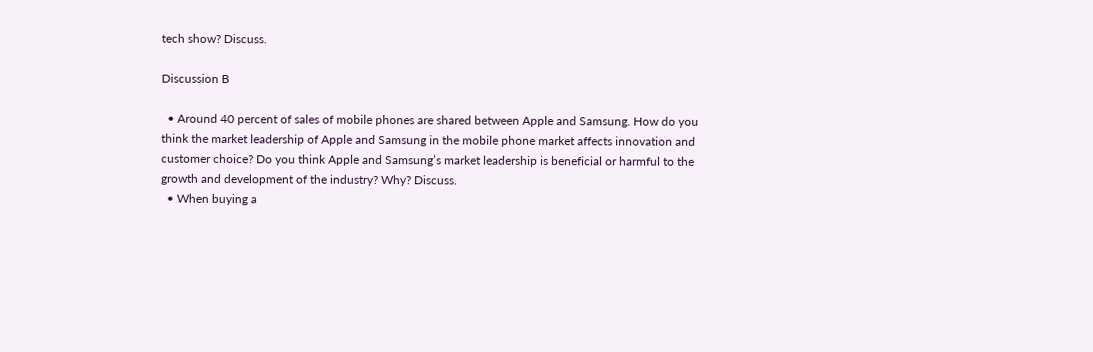tech show? Discuss.

Discussion B

  • Around 40 percent of sales of mobile phones are shared between Apple and Samsung. How do you think the market leadership of Apple and Samsung in the mobile phone market affects innovation and customer choice? Do you think Apple and Samsung’s market leadership is beneficial or harmful to the growth and development of the industry? Why? Discuss.
  • When buying a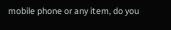mobile phone or any item, do you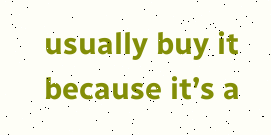usually buy it because it’s a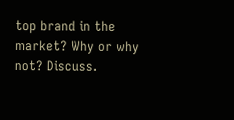top brand in the market? Why or why not? Discuss.